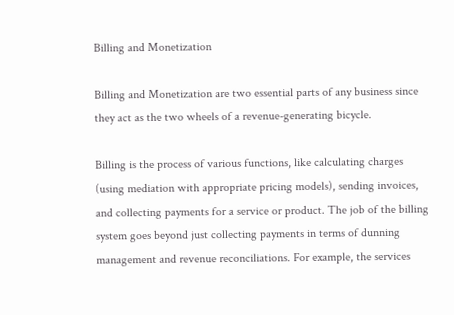Billing and Monetization

Billing and Monetization are two essential parts of any business since they act as the two wheels of a revenue-generating bicycle.

Billing is the process of various functions, like calculating charges (using mediation with appropriate pricing models), sending invoices, and collecting payments for a service or product. The job of the billing system goes beyond just collecting payments in terms of dunning management and revenue reconciliations. For example, the services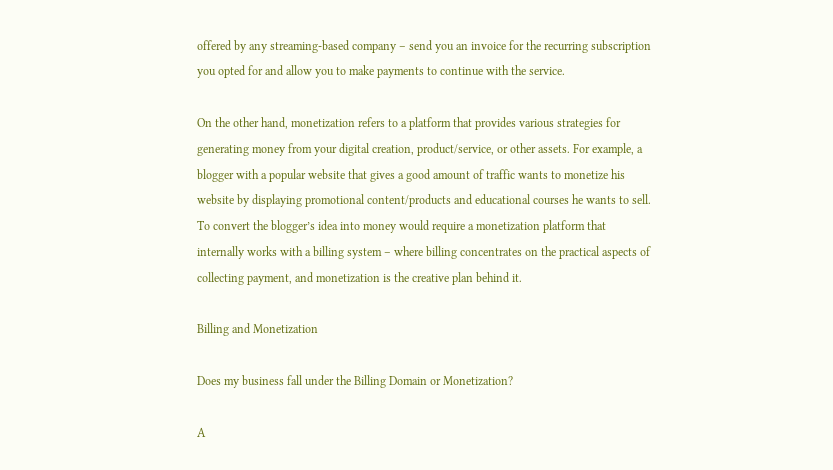offered by any streaming-based company – send you an invoice for the recurring subscription you opted for and allow you to make payments to continue with the service.

On the other hand, monetization refers to a platform that provides various strategies for generating money from your digital creation, product/service, or other assets. For example, a blogger with a popular website that gives a good amount of traffic wants to monetize his website by displaying promotional content/products and educational courses he wants to sell. To convert the blogger’s idea into money would require a monetization platform that internally works with a billing system – where billing concentrates on the practical aspects of collecting payment, and monetization is the creative plan behind it.

Billing and Monetization

Does my business fall under the Billing Domain or Monetization?

A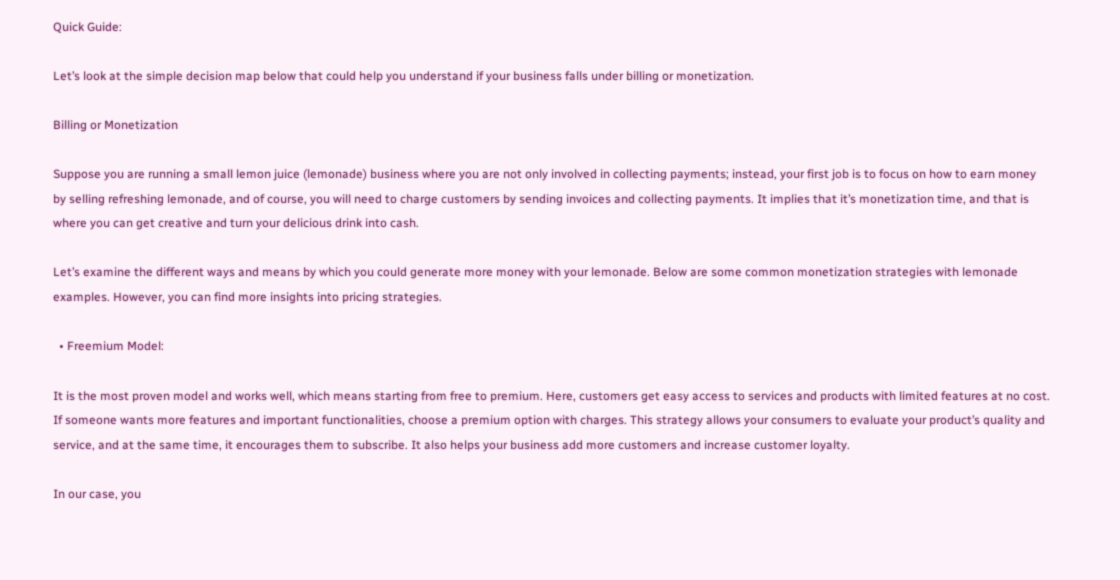Quick Guide:

Let’s look at the simple decision map below that could help you understand if your business falls under billing or monetization.

Billing or Monetization

Suppose you are running a small lemon juice (lemonade) business where you are not only involved in collecting payments; instead, your first job is to focus on how to earn money by selling refreshing lemonade, and of course, you will need to charge customers by sending invoices and collecting payments. It implies that it’s monetization time, and that is where you can get creative and turn your delicious drink into cash.

Let’s examine the different ways and means by which you could generate more money with your lemonade. Below are some common monetization strategies with lemonade examples. However, you can find more insights into pricing strategies.

  • Freemium Model:

It is the most proven model and works well, which means starting from free to premium. Here, customers get easy access to services and products with limited features at no cost. If someone wants more features and important functionalities, choose a premium option with charges. This strategy allows your consumers to evaluate your product’s quality and service, and at the same time, it encourages them to subscribe. It also helps your business add more customers and increase customer loyalty.

In our case, you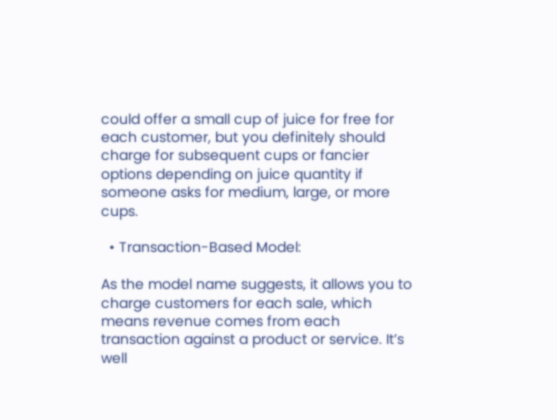could offer a small cup of juice for free for each customer, but you definitely should charge for subsequent cups or fancier options depending on juice quantity if someone asks for medium, large, or more cups.

  • Transaction-Based Model:

As the model name suggests, it allows you to charge customers for each sale, which means revenue comes from each transaction against a product or service. It’s well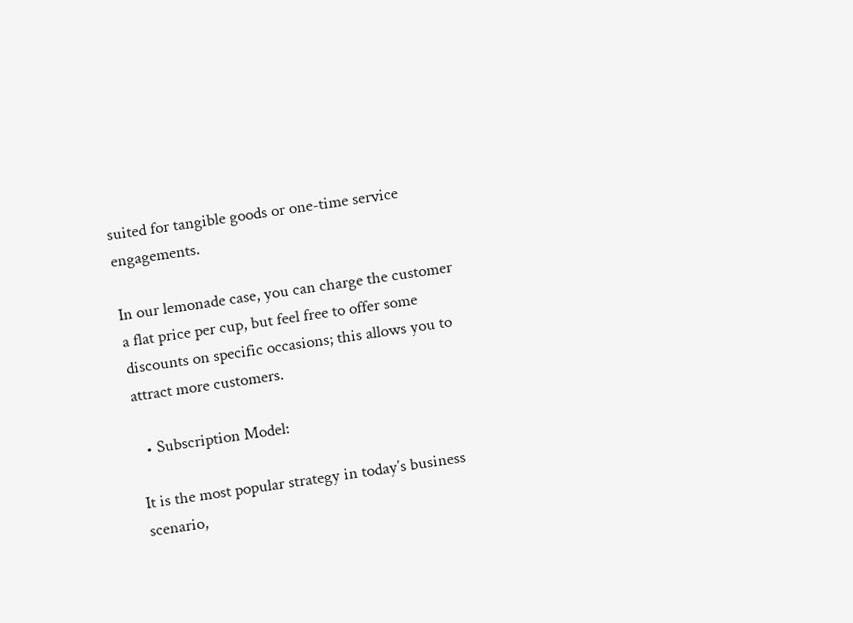suited for tangible goods or one-time service engagements.

In our lemonade case, you can charge the customer a flat price per cup, but feel free to offer some discounts on specific occasions; this allows you to attract more customers.

  • Subscription Model:

It is the most popular strategy in today’s business scenario,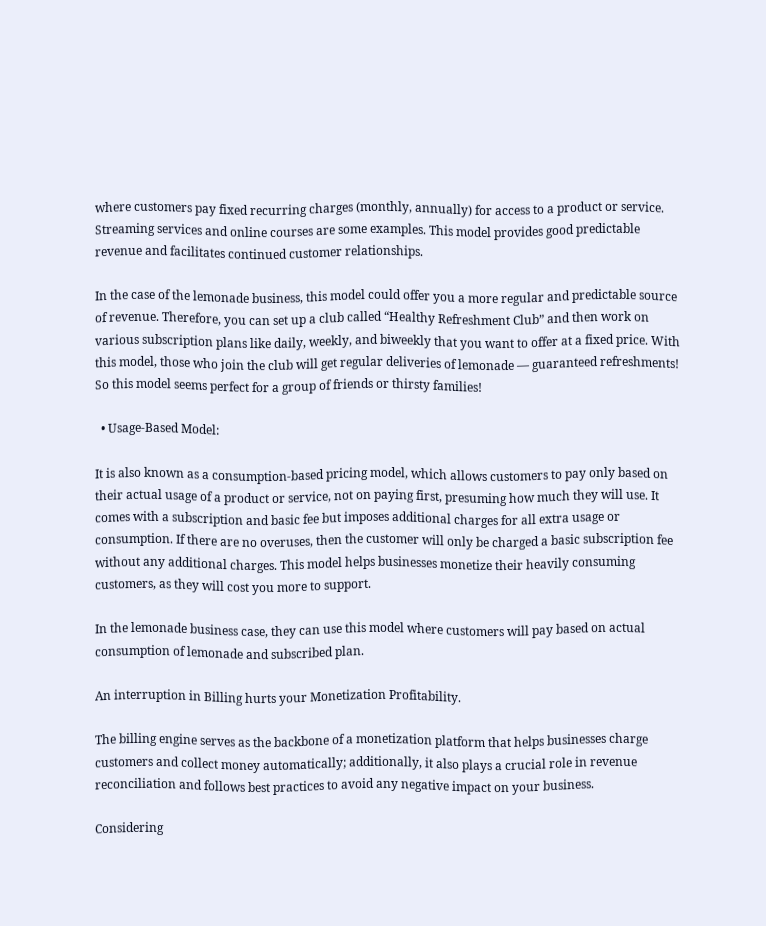where customers pay fixed recurring charges (monthly, annually) for access to a product or service. Streaming services and online courses are some examples. This model provides good predictable revenue and facilitates continued customer relationships.

In the case of the lemonade business, this model could offer you a more regular and predictable source of revenue. Therefore, you can set up a club called “Healthy Refreshment Club” and then work on various subscription plans like daily, weekly, and biweekly that you want to offer at a fixed price. With this model, those who join the club will get regular deliveries of lemonade — guaranteed refreshments! So this model seems perfect for a group of friends or thirsty families!

  • Usage-Based Model:

It is also known as a consumption-based pricing model, which allows customers to pay only based on their actual usage of a product or service, not on paying first, presuming how much they will use. It comes with a subscription and basic fee but imposes additional charges for all extra usage or consumption. If there are no overuses, then the customer will only be charged a basic subscription fee without any additional charges. This model helps businesses monetize their heavily consuming customers, as they will cost you more to support.

In the lemonade business case, they can use this model where customers will pay based on actual consumption of lemonade and subscribed plan.

An interruption in Billing hurts your Monetization Profitability.

The billing engine serves as the backbone of a monetization platform that helps businesses charge customers and collect money automatically; additionally, it also plays a crucial role in revenue reconciliation and follows best practices to avoid any negative impact on your business.

Considering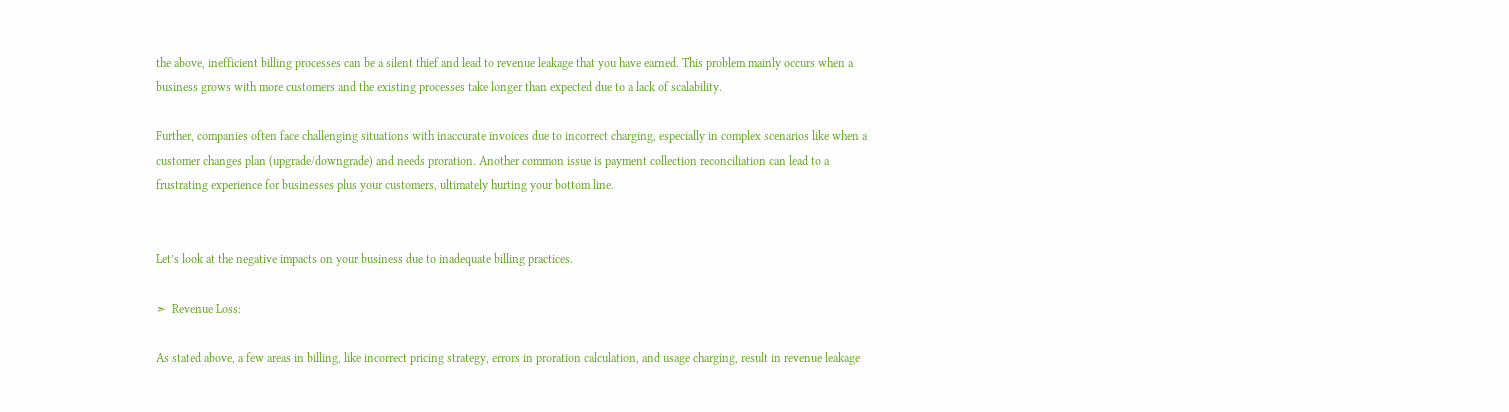the above, inefficient billing processes can be a silent thief and lead to revenue leakage that you have earned. This problem mainly occurs when a business grows with more customers and the existing processes take longer than expected due to a lack of scalability.

Further, companies often face challenging situations with inaccurate invoices due to incorrect charging, especially in complex scenarios like when a customer changes plan (upgrade/downgrade) and needs proration. Another common issue is payment collection reconciliation can lead to a frustrating experience for businesses plus your customers, ultimately hurting your bottom line.


Let’s look at the negative impacts on your business due to inadequate billing practices.

➣  Revenue Loss:

As stated above, a few areas in billing, like incorrect pricing strategy, errors in proration calculation, and usage charging, result in revenue leakage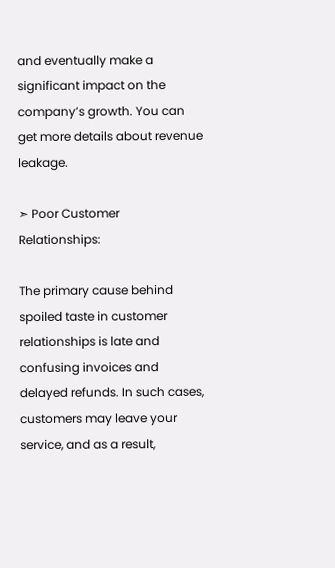and eventually make a significant impact on the company’s growth. You can get more details about revenue leakage.

➣ Poor Customer Relationships:

The primary cause behind spoiled taste in customer relationships is late and confusing invoices and delayed refunds. In such cases, customers may leave your service, and as a result,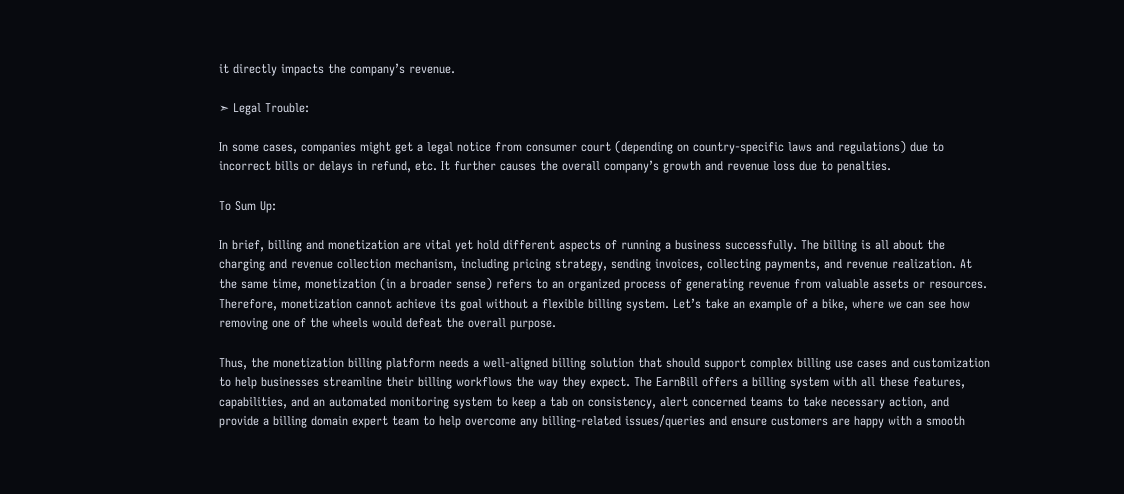it directly impacts the company’s revenue.

➣ Legal Trouble:

In some cases, companies might get a legal notice from consumer court (depending on country-specific laws and regulations) due to incorrect bills or delays in refund, etc. It further causes the overall company’s growth and revenue loss due to penalties.

To Sum Up:

In brief, billing and monetization are vital yet hold different aspects of running a business successfully. The billing is all about the charging and revenue collection mechanism, including pricing strategy, sending invoices, collecting payments, and revenue realization. At the same time, monetization (in a broader sense) refers to an organized process of generating revenue from valuable assets or resources. Therefore, monetization cannot achieve its goal without a flexible billing system. Let’s take an example of a bike, where we can see how removing one of the wheels would defeat the overall purpose.

Thus, the monetization billing platform needs a well-aligned billing solution that should support complex billing use cases and customization to help businesses streamline their billing workflows the way they expect. The EarnBill offers a billing system with all these features, capabilities, and an automated monitoring system to keep a tab on consistency, alert concerned teams to take necessary action, and provide a billing domain expert team to help overcome any billing-related issues/queries and ensure customers are happy with a smooth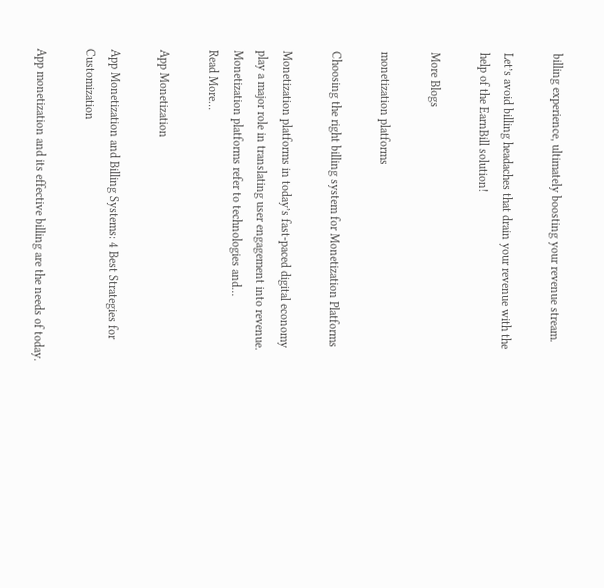billing experience, ultimately boosting your revenue stream.

Let’s avoid billing headaches that drain your revenue with the help of the EarnBill solution!

More Blogs

monetization platforms

Choosing the right billing system for Monetization Platforms

Monetization platforms in today’s fast-paced digital economy play a major role in translating user engagement into revenue. Monetization platforms refer to technologies and…
Read More…

App Monetization

App Monetization and Billing Systems: 4 Best Strategies for Customization

App monetization and its effective billing are the needs of today.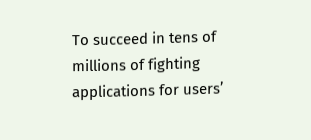To succeed in tens of millions of fighting applications for users’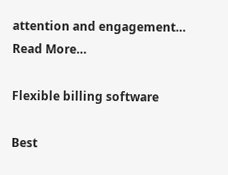attention and engagement…
Read More…

Flexible billing software

Best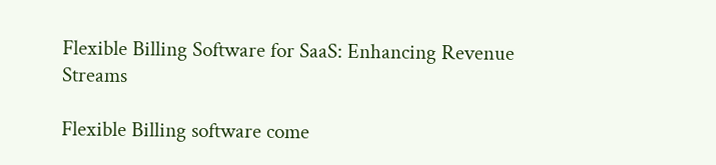Flexible Billing Software for SaaS: Enhancing Revenue Streams

Flexible Billing software come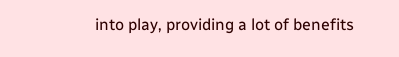into play, providing a lot of benefits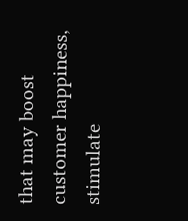that may boost customer happiness, stimulate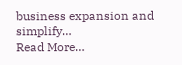business expansion and simplify…
Read More…